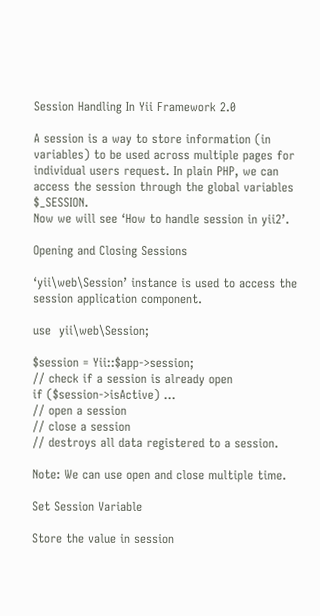Session Handling In Yii Framework 2.0

A session is a way to store information (in variables) to be used across multiple pages for individual users request. In plain PHP, we can access the session through the global variables $_SESSION.
Now we will see ‘How to handle session in yii2’.

Opening and Closing Sessions

‘yii\web\Session’ instance is used to access the session application component.

use  yii\web\Session;

$session = Yii::$app->session;
// check if a session is already open
if ($session->isActive) ...
// open a session
// close a session
// destroys all data registered to a session.

Note: We can use open and close multiple time.

Set Session Variable

Store the value in session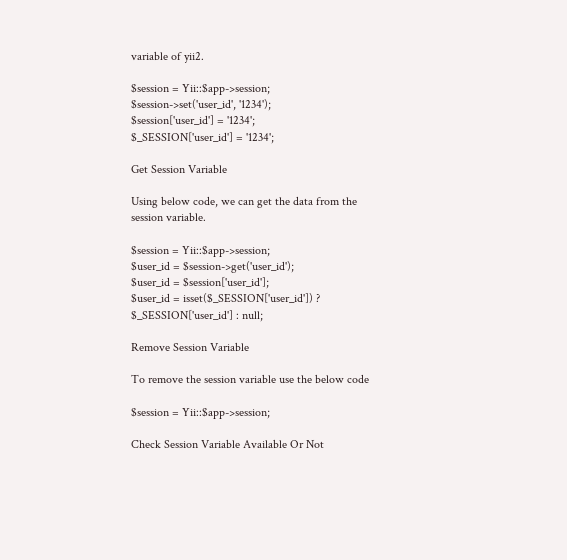variable of yii2.

$session = Yii::$app->session;
$session->set('user_id', '1234');
$session['user_id'] = '1234';
$_SESSION['user_id'] = '1234';

Get Session Variable

Using below code, we can get the data from the session variable.

$session = Yii::$app->session;
$user_id = $session->get('user_id');
$user_id = $session['user_id'];
$user_id = isset($_SESSION['user_id']) ? $_SESSION['user_id'] : null;

Remove Session Variable

To remove the session variable use the below code

$session = Yii::$app->session;

Check Session Variable Available Or Not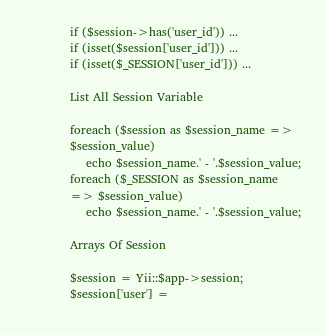if ($session->has('user_id')) ...
if (isset($session['user_id'])) ...
if (isset($_SESSION['user_id'])) ...

List All Session Variable

foreach ($session as $session_name => $session_value)
    echo $session_name.' - '.$session_value;
foreach ($_SESSION as $session_name => $session_value)
    echo $session_name.' - '.$session_value;

Arrays Of Session

$session = Yii::$app->session;
$session['user'] =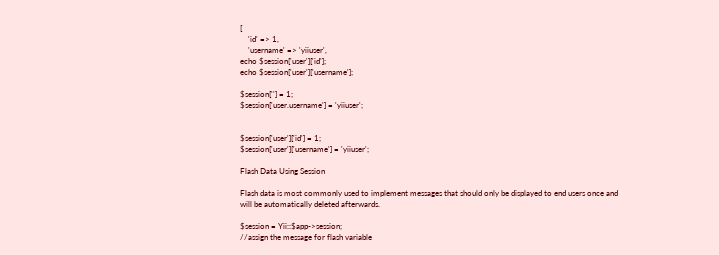[
    'id' => 1,
    'username' => 'yiiuser',
echo $session['user']['id'];
echo $session['user']['username'];

$session[''] = 1;
$session['user.username'] = 'yiiuser';


$session['user']['id'] = 1;
$session['user']['username'] = 'yiiuser';

Flash Data Using Session

Flash data is most commonly used to implement messages that should only be displayed to end users once and will be automatically deleted afterwards.

$session = Yii::$app->session;
//assign the message for flash variable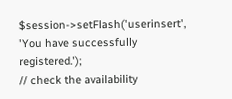$session->setFlash('userinsert', 'You have successfully registered.');
// check the availability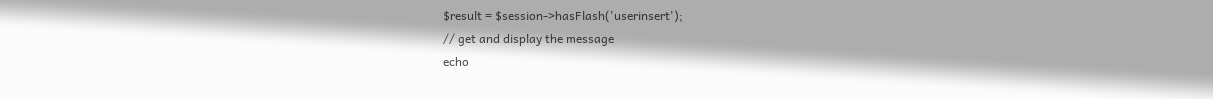$result = $session->hasFlash('userinsert');
// get and display the message
echo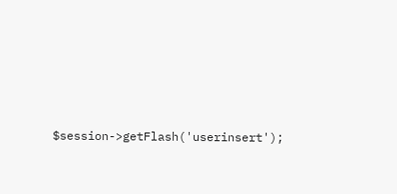$session->getFlash('userinsert');